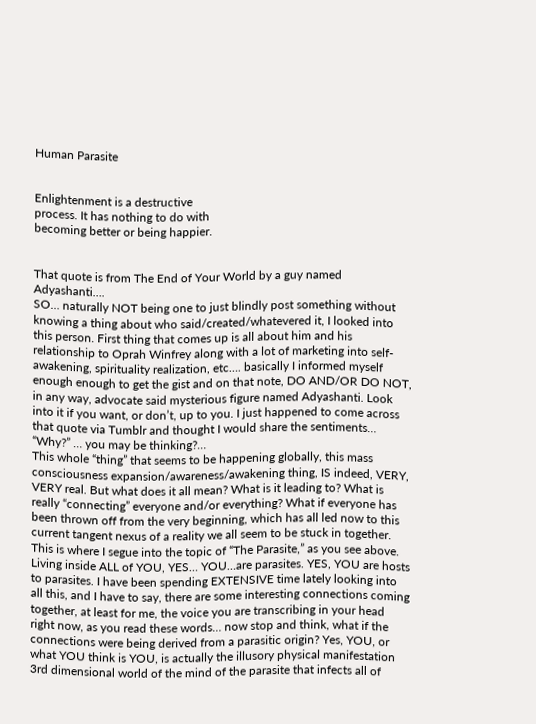Human Parasite


Enlightenment is a destructive
process. It has nothing to do with
becoming better or being happier.


That quote is from The End of Your World by a guy named Adyashanti….
SO… naturally NOT being one to just blindly post something without knowing a thing about who said/created/whatevered it, I looked into this person. First thing that comes up is all about him and his relationship to Oprah Winfrey along with a lot of marketing into self-awakening, spirituality realization, etc…. basically I informed myself enough enough to get the gist and on that note, DO AND/OR DO NOT, in any way, advocate said mysterious figure named Adyashanti. Look into it if you want, or don’t, up to you. I just happened to come across that quote via Tumblr and thought I would share the sentiments… “Why?” … you may be thinking?…
This whole “thing” that seems to be happening globally, this mass consciousness expansion/awareness/awakening thing, IS indeed, VERY, VERY real. But what does it all mean? What is it leading to? What is really “connecting” everyone and/or everything? What if everyone has been thrown off from the very beginning, which has all led now to this current tangent nexus of a reality we all seem to be stuck in together. This is where I segue into the topic of “The Parasite,” as you see above.
Living inside ALL of YOU, YES… YOU…are parasites. YES, YOU are hosts to parasites. I have been spending EXTENSIVE time lately looking into all this, and I have to say, there are some interesting connections coming together, at least for me, the voice you are transcribing in your head right now, as you read these words… now stop and think, what if the connections were being derived from a parasitic origin? Yes, YOU, or what YOU think is YOU, is actually the illusory physical manifestation 3rd dimensional world of the mind of the parasite that infects all of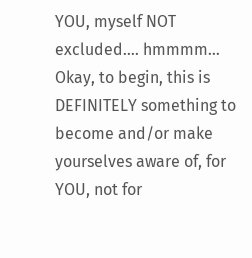YOU, myself NOT excluded…. hmmmm… Okay, to begin, this is DEFINITELY something to become and/or make yourselves aware of, for YOU, not for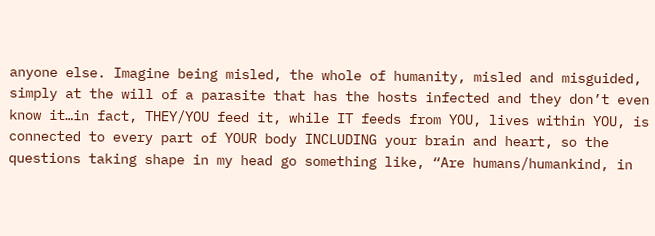anyone else. Imagine being misled, the whole of humanity, misled and misguided, simply at the will of a parasite that has the hosts infected and they don’t even know it…in fact, THEY/YOU feed it, while IT feeds from YOU, lives within YOU, is connected to every part of YOUR body INCLUDING your brain and heart, so the questions taking shape in my head go something like, “Are humans/humankind, in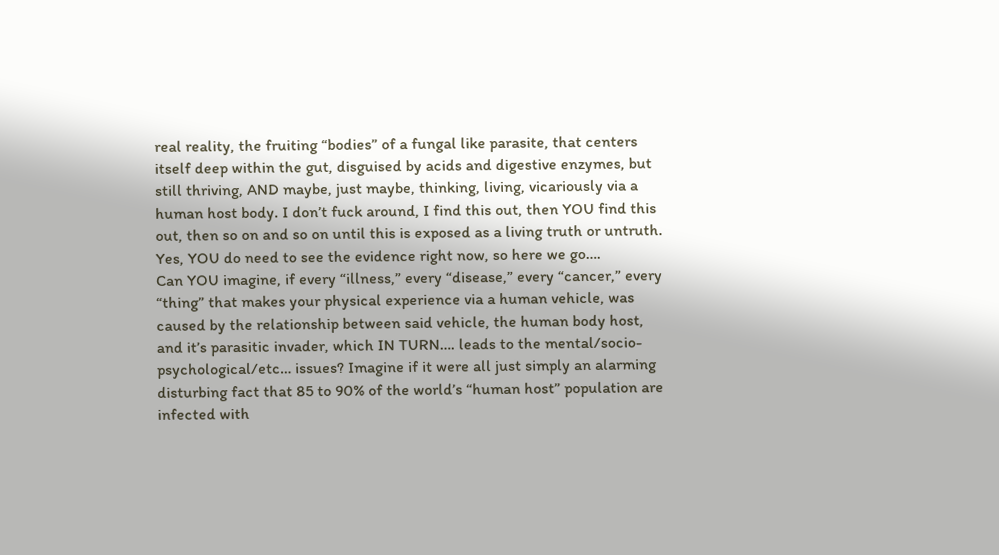real reality, the fruiting “bodies” of a fungal like parasite, that centers itself deep within the gut, disguised by acids and digestive enzymes, but still thriving, AND maybe, just maybe, thinking, living, vicariously via a human host body. I don’t fuck around, I find this out, then YOU find this out, then so on and so on until this is exposed as a living truth or untruth. Yes, YOU do need to see the evidence right now, so here we go….
Can YOU imagine, if every “illness,” every “disease,” every “cancer,” every “thing” that makes your physical experience via a human vehicle, was caused by the relationship between said vehicle, the human body host, and it’s parasitic invader, which IN TURN…. leads to the mental/socio-psychological/etc… issues? Imagine if it were all just simply an alarming disturbing fact that 85 to 90% of the world’s “human host” population are infected with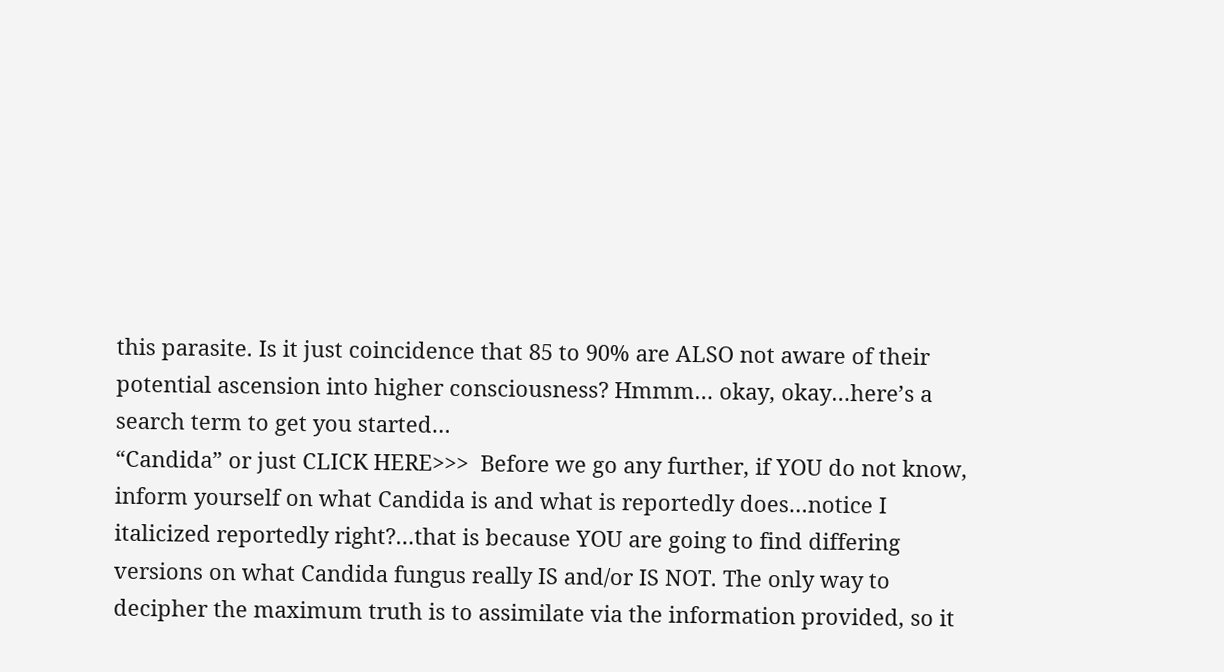this parasite. Is it just coincidence that 85 to 90% are ALSO not aware of their potential ascension into higher consciousness? Hmmm… okay, okay…here’s a search term to get you started…
“Candida” or just CLICK HERE>>>  Before we go any further, if YOU do not know, inform yourself on what Candida is and what is reportedly does…notice I italicized reportedly right?…that is because YOU are going to find differing versions on what Candida fungus really IS and/or IS NOT. The only way to decipher the maximum truth is to assimilate via the information provided, so it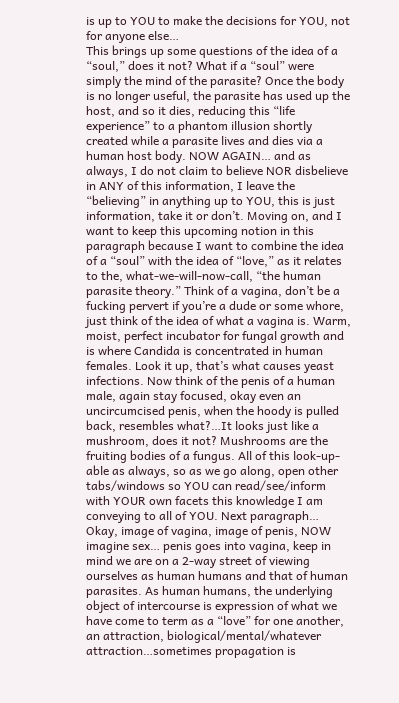is up to YOU to make the decisions for YOU, not for anyone else…
This brings up some questions of the idea of a “soul,” does it not? What if a “soul” were simply the mind of the parasite? Once the body is no longer useful, the parasite has used up the host, and so it dies, reducing this “life experience” to a phantom illusion shortly created while a parasite lives and dies via a human host body. NOW AGAIN… and as always, I do not claim to believe NOR disbelieve in ANY of this information, I leave the “believing” in anything up to YOU, this is just information, take it or don’t. Moving on, and I want to keep this upcoming notion in this paragraph because I want to combine the idea of a “soul” with the idea of “love,” as it relates to the, what-we-will-now-call, “the human parasite theory.” Think of a vagina, don’t be a fucking pervert if you’re a dude or some whore, just think of the idea of what a vagina is. Warm, moist, perfect incubator for fungal growth and is where Candida is concentrated in human females. Look it up, that’s what causes yeast infections. Now think of the penis of a human male, again stay focused, okay even an uncircumcised penis, when the hoody is pulled back, resembles what?…It looks just like a mushroom, does it not? Mushrooms are the fruiting bodies of a fungus. All of this look-up-able as always, so as we go along, open other tabs/windows so YOU can read/see/inform with YOUR own facets this knowledge I am conveying to all of YOU. Next paragraph…
Okay, image of vagina, image of penis, NOW imagine sex… penis goes into vagina, keep in mind we are on a 2-way street of viewing ourselves as human humans and that of human parasites. As human humans, the underlying object of intercourse is expression of what we have come to term as a “love” for one another, an attraction, biological/mental/whatever attraction…sometimes propagation is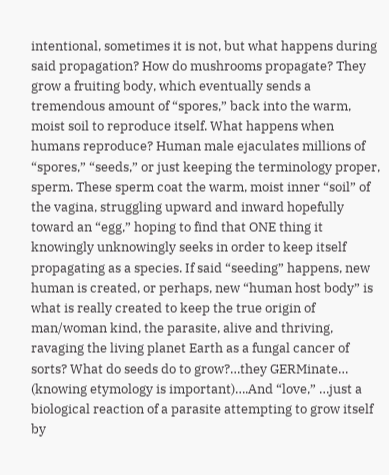intentional, sometimes it is not, but what happens during said propagation? How do mushrooms propagate? They grow a fruiting body, which eventually sends a tremendous amount of “spores,” back into the warm, moist soil to reproduce itself. What happens when humans reproduce? Human male ejaculates millions of “spores,” “seeds,” or just keeping the terminology proper, sperm. These sperm coat the warm, moist inner “soil” of the vagina, struggling upward and inward hopefully toward an “egg,” hoping to find that ONE thing it knowingly unknowingly seeks in order to keep itself propagating as a species. If said “seeding” happens, new human is created, or perhaps, new “human host body” is what is really created to keep the true origin of man/woman kind, the parasite, alive and thriving, ravaging the living planet Earth as a fungal cancer of sorts? What do seeds do to grow?…they GERMinate… (knowing etymology is important)….And “love,” …just a biological reaction of a parasite attempting to grow itself by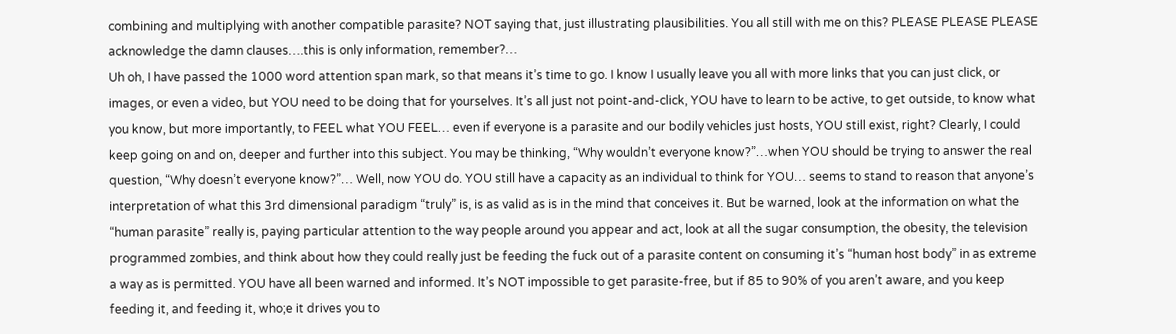combining and multiplying with another compatible parasite? NOT saying that, just illustrating plausibilities. You all still with me on this? PLEASE PLEASE PLEASE acknowledge the damn clauses….this is only information, remember?…
Uh oh, I have passed the 1000 word attention span mark, so that means it’s time to go. I know I usually leave you all with more links that you can just click, or images, or even a video, but YOU need to be doing that for yourselves. It’s all just not point-and-click, YOU have to learn to be active, to get outside, to know what you know, but more importantly, to FEEL what YOU FEEL… even if everyone is a parasite and our bodily vehicles just hosts, YOU still exist, right? Clearly, I could keep going on and on, deeper and further into this subject. You may be thinking, “Why wouldn’t everyone know?”…when YOU should be trying to answer the real question, “Why doesn’t everyone know?”… Well, now YOU do. YOU still have a capacity as an individual to think for YOU… seems to stand to reason that anyone’s interpretation of what this 3rd dimensional paradigm “truly” is, is as valid as is in the mind that conceives it. But be warned, look at the information on what the “human parasite” really is, paying particular attention to the way people around you appear and act, look at all the sugar consumption, the obesity, the television programmed zombies, and think about how they could really just be feeding the fuck out of a parasite content on consuming it’s “human host body” in as extreme a way as is permitted. YOU have all been warned and informed. It’s NOT impossible to get parasite-free, but if 85 to 90% of you aren’t aware, and you keep feeding it, and feeding it, who;e it drives you to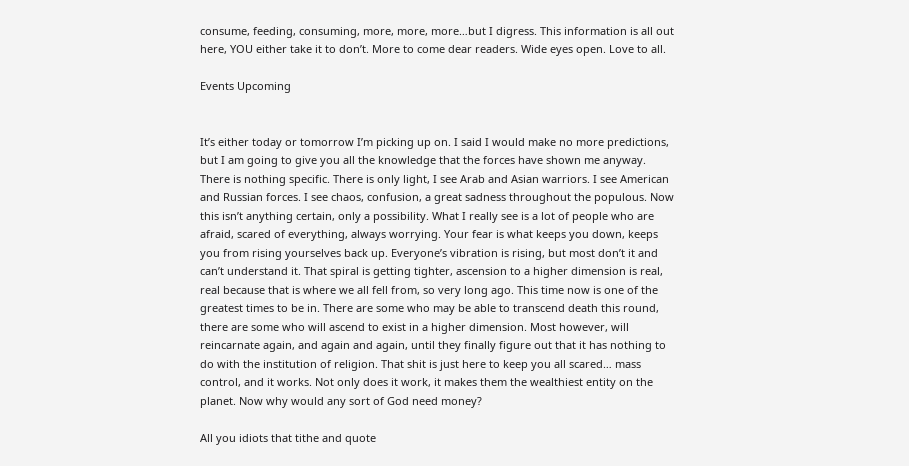consume, feeding, consuming, more, more, more…but I digress. This information is all out here, YOU either take it to don’t. More to come dear readers. Wide eyes open. Love to all.

Events Upcoming


It’s either today or tomorrow I’m picking up on. I said I would make no more predictions, but I am going to give you all the knowledge that the forces have shown me anyway. There is nothing specific. There is only light, I see Arab and Asian warriors. I see American and Russian forces. I see chaos, confusion, a great sadness throughout the populous. Now this isn’t anything certain, only a possibility. What I really see is a lot of people who are afraid, scared of everything, always worrying. Your fear is what keeps you down, keeps you from rising yourselves back up. Everyone’s vibration is rising, but most don’t it and can’t understand it. That spiral is getting tighter, ascension to a higher dimension is real, real because that is where we all fell from, so very long ago. This time now is one of the greatest times to be in. There are some who may be able to transcend death this round, there are some who will ascend to exist in a higher dimension. Most however, will reincarnate again, and again and again, until they finally figure out that it has nothing to do with the institution of religion. That shit is just here to keep you all scared… mass control, and it works. Not only does it work, it makes them the wealthiest entity on the planet. Now why would any sort of God need money?

All you idiots that tithe and quote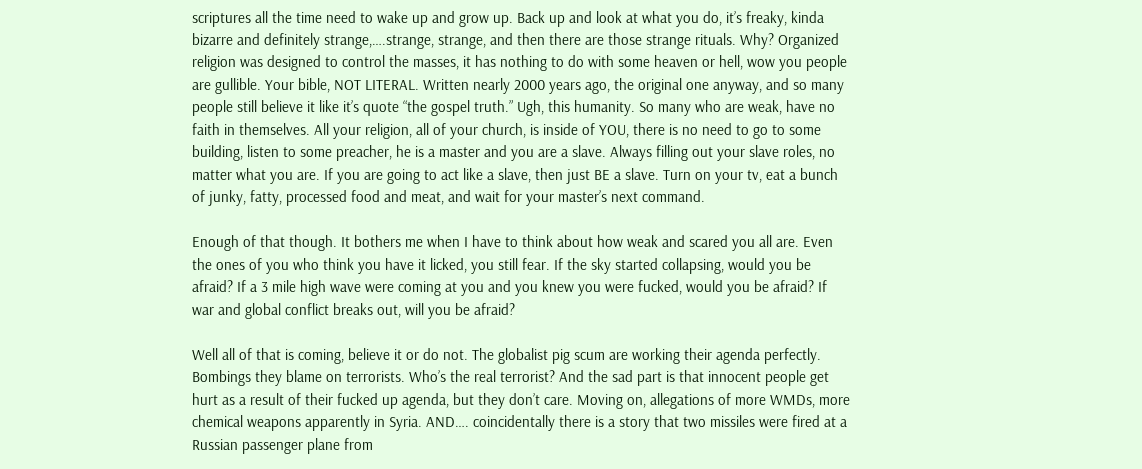scriptures all the time need to wake up and grow up. Back up and look at what you do, it’s freaky, kinda bizarre and definitely strange,….strange, strange, and then there are those strange rituals. Why? Organized religion was designed to control the masses, it has nothing to do with some heaven or hell, wow you people are gullible. Your bible, NOT LITERAL. Written nearly 2000 years ago, the original one anyway, and so many people still believe it like it’s quote “the gospel truth.” Ugh, this humanity. So many who are weak, have no faith in themselves. All your religion, all of your church, is inside of YOU, there is no need to go to some building, listen to some preacher, he is a master and you are a slave. Always filling out your slave roles, no matter what you are. If you are going to act like a slave, then just BE a slave. Turn on your tv, eat a bunch of junky, fatty, processed food and meat, and wait for your master’s next command.

Enough of that though. It bothers me when I have to think about how weak and scared you all are. Even the ones of you who think you have it licked, you still fear. If the sky started collapsing, would you be afraid? If a 3 mile high wave were coming at you and you knew you were fucked, would you be afraid? If war and global conflict breaks out, will you be afraid?

Well all of that is coming, believe it or do not. The globalist pig scum are working their agenda perfectly. Bombings they blame on terrorists. Who’s the real terrorist? And the sad part is that innocent people get hurt as a result of their fucked up agenda, but they don’t care. Moving on, allegations of more WMDs, more chemical weapons apparently in Syria. AND…. coincidentally there is a story that two missiles were fired at a Russian passenger plane from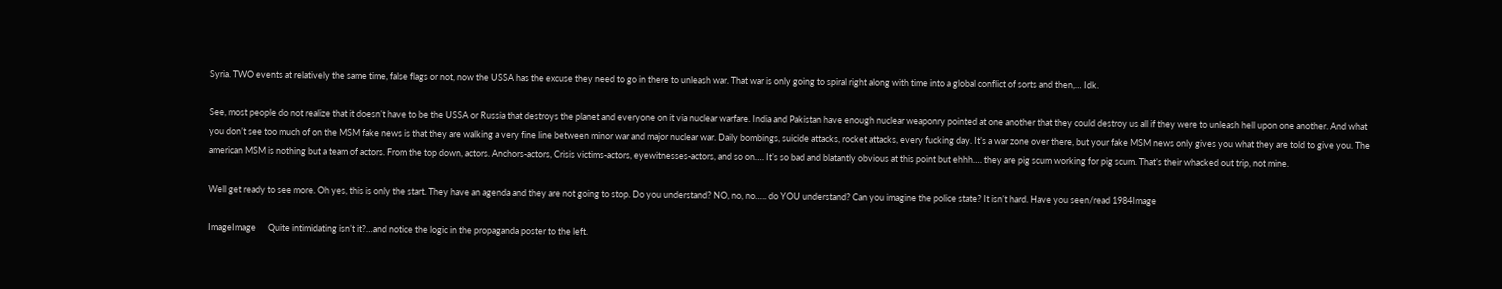Syria. TWO events at relatively the same time, false flags or not, now the USSA has the excuse they need to go in there to unleash war. That war is only going to spiral right along with time into a global conflict of sorts and then,… Idk.

See, most people do not realize that it doesn’t have to be the USSA or Russia that destroys the planet and everyone on it via nuclear warfare. India and Pakistan have enough nuclear weaponry pointed at one another that they could destroy us all if they were to unleash hell upon one another. And what you don’t see too much of on the MSM fake news is that they are walking a very fine line between minor war and major nuclear war. Daily bombings, suicide attacks, rocket attacks, every fucking day. It’s a war zone over there, but your fake MSM news only gives you what they are told to give you. The american MSM is nothing but a team of actors. From the top down, actors. Anchors-actors, Crisis victims-actors, eyewitnesses-actors, and so on…. It’s so bad and blatantly obvious at this point but ehhh…. they are pig scum working for pig scum. That’s their whacked out trip, not mine.

Well get ready to see more. Oh yes, this is only the start. They have an agenda and they are not going to stop. Do you understand? NO, no, no….. do YOU understand? Can you imagine the police state? It isn’t hard. Have you seen/read 1984Image

ImageImage      Quite intimidating isn’t it?…and notice the logic in the propaganda poster to the left.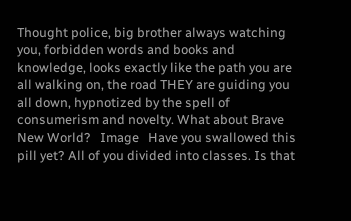Thought police, big brother always watching you, forbidden words and books and knowledge, looks exactly like the path you are all walking on, the road THEY are guiding you all down, hypnotized by the spell of consumerism and novelty. What about Brave New World?   Image   Have you swallowed this pill yet? All of you divided into classes. Is that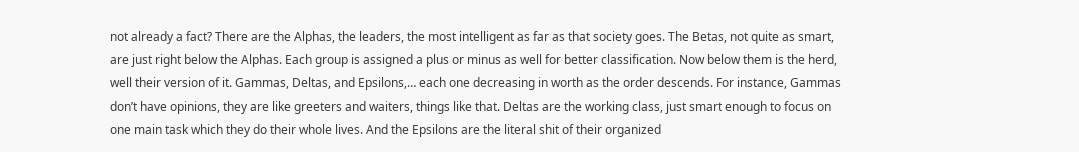not already a fact? There are the Alphas, the leaders, the most intelligent as far as that society goes. The Betas, not quite as smart, are just right below the Alphas. Each group is assigned a plus or minus as well for better classification. Now below them is the herd, well their version of it. Gammas, Deltas, and Epsilons,… each one decreasing in worth as the order descends. For instance, Gammas don’t have opinions, they are like greeters and waiters, things like that. Deltas are the working class, just smart enough to focus on one main task which they do their whole lives. And the Epsilons are the literal shit of their organized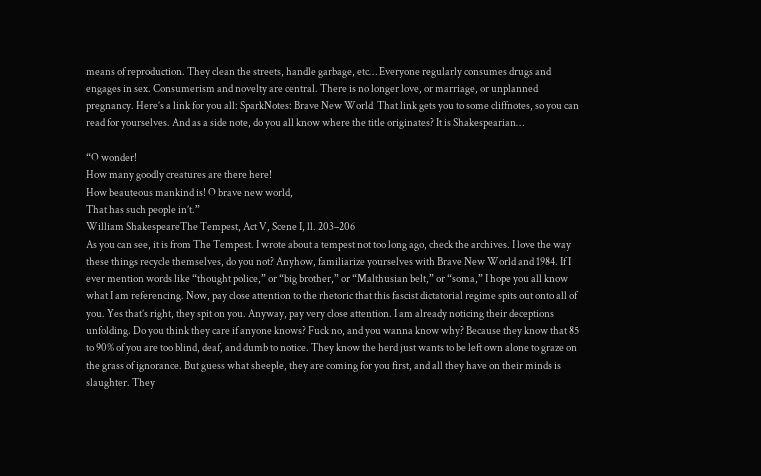means of reproduction. They clean the streets, handle garbage, etc… Everyone regularly consumes drugs and engages in sex. Consumerism and novelty are central. There is no longer love, or marriage, or unplanned pregnancy. Here’s a link for you all: SparkNotes: Brave New World  That link gets you to some cliffnotes, so you can read for yourselves. And as a side note, do you all know where the title originates? It is Shakespearian…

“O wonder!
How many goodly creatures are there here!
How beauteous mankind is! O brave new world,
That has such people in’t.”
William ShakespeareThe Tempest, Act V, Scene I, ll. 203–206
As you can see, it is from The Tempest. I wrote about a tempest not too long ago, check the archives. I love the way these things recycle themselves, do you not? Anyhow, familiarize yourselves with Brave New World and 1984. If I ever mention words like “thought police,” or “big brother,” or “Malthusian belt,” or “soma,” I hope you all know what I am referencing. Now, pay close attention to the rhetoric that this fascist dictatorial regime spits out onto all of you. Yes that’s right, they spit on you. Anyway, pay very close attention. I am already noticing their deceptions unfolding. Do you think they care if anyone knows? Fuck no, and you wanna know why? Because they know that 85 to 90% of you are too blind, deaf, and dumb to notice. They know the herd just wants to be left own alone to graze on the grass of ignorance. But guess what sheeple, they are coming for you first, and all they have on their minds is slaughter. They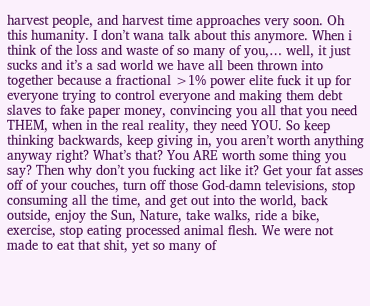harvest people, and harvest time approaches very soon. Oh this humanity. I don’t wana talk about this anymore. When i think of the loss and waste of so many of you,… well, it just sucks and it’s a sad world we have all been thrown into together because a fractional >1% power elite fuck it up for everyone trying to control everyone and making them debt slaves to fake paper money, convincing you all that you need THEM, when in the real reality, they need YOU. So keep thinking backwards, keep giving in, you aren’t worth anything anyway right? What’s that? You ARE worth some thing you say? Then why don’t you fucking act like it? Get your fat asses off of your couches, turn off those God-damn televisions, stop consuming all the time, and get out into the world, back outside, enjoy the Sun, Nature, take walks, ride a bike, exercise, stop eating processed animal flesh. We were not made to eat that shit, yet so many of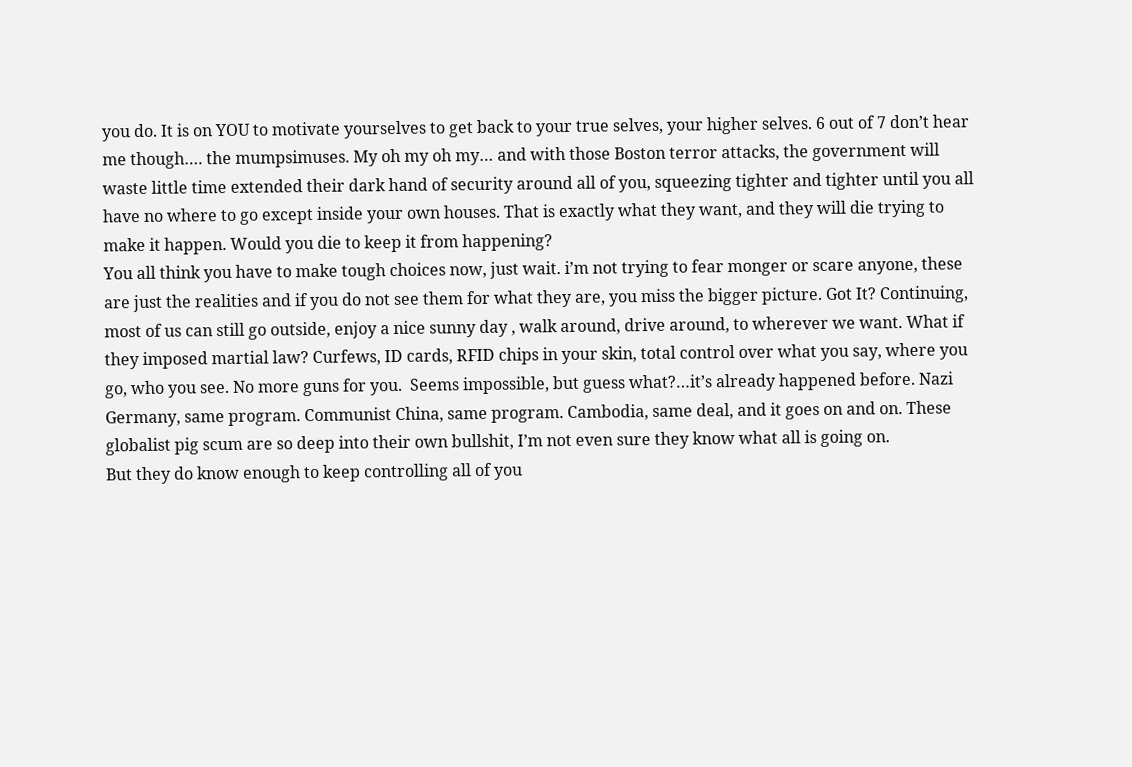you do. It is on YOU to motivate yourselves to get back to your true selves, your higher selves. 6 out of 7 don’t hear me though…. the mumpsimuses. My oh my oh my… and with those Boston terror attacks, the government will waste little time extended their dark hand of security around all of you, squeezing tighter and tighter until you all have no where to go except inside your own houses. That is exactly what they want, and they will die trying to make it happen. Would you die to keep it from happening?
You all think you have to make tough choices now, just wait. i’m not trying to fear monger or scare anyone, these are just the realities and if you do not see them for what they are, you miss the bigger picture. Got It? Continuing, most of us can still go outside, enjoy a nice sunny day , walk around, drive around, to wherever we want. What if they imposed martial law? Curfews, ID cards, RFID chips in your skin, total control over what you say, where you go, who you see. No more guns for you.  Seems impossible, but guess what?…it’s already happened before. Nazi Germany, same program. Communist China, same program. Cambodia, same deal, and it goes on and on. These globalist pig scum are so deep into their own bullshit, I’m not even sure they know what all is going on.
But they do know enough to keep controlling all of you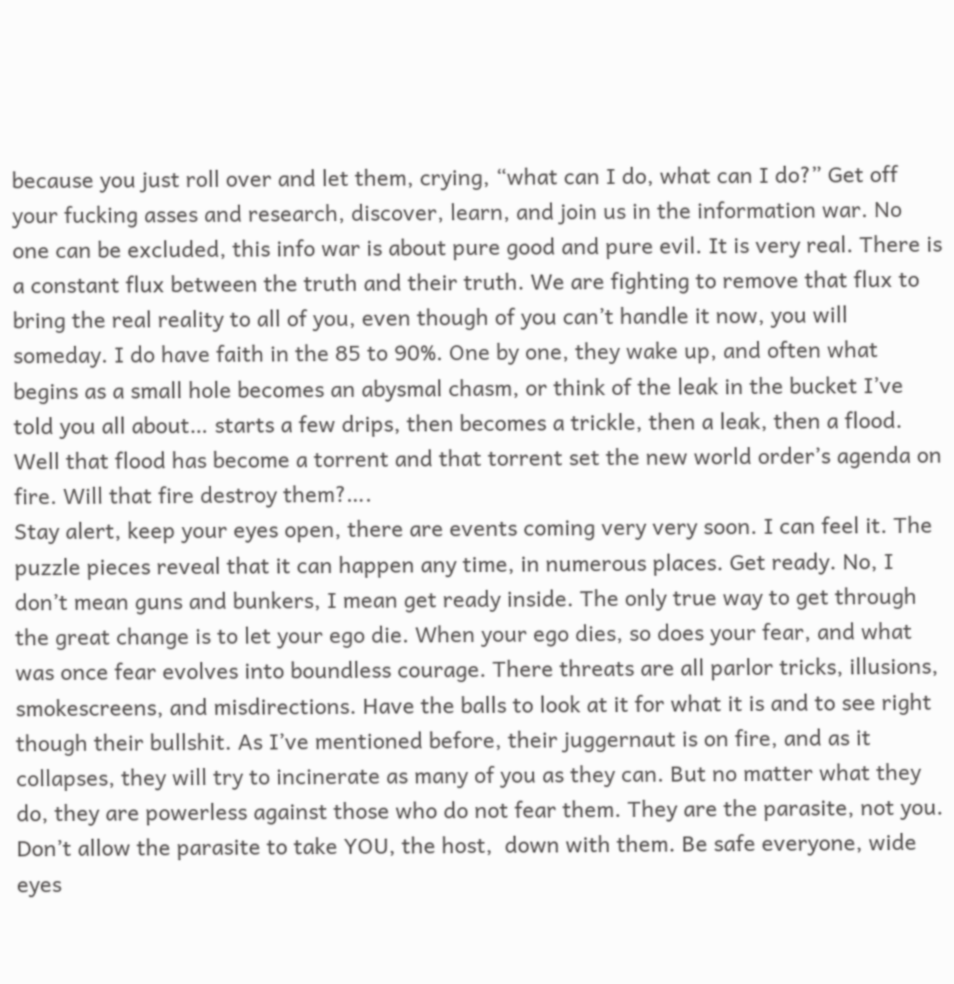because you just roll over and let them, crying, “what can I do, what can I do?” Get off your fucking asses and research, discover, learn, and join us in the information war. No one can be excluded, this info war is about pure good and pure evil. It is very real. There is a constant flux between the truth and their truth. We are fighting to remove that flux to bring the real reality to all of you, even though of you can’t handle it now, you will someday. I do have faith in the 85 to 90%. One by one, they wake up, and often what begins as a small hole becomes an abysmal chasm, or think of the leak in the bucket I’ve told you all about… starts a few drips, then becomes a trickle, then a leak, then a flood. Well that flood has become a torrent and that torrent set the new world order’s agenda on fire. Will that fire destroy them?….
Stay alert, keep your eyes open, there are events coming very very soon. I can feel it. The puzzle pieces reveal that it can happen any time, in numerous places. Get ready. No, I don’t mean guns and bunkers, I mean get ready inside. The only true way to get through the great change is to let your ego die. When your ego dies, so does your fear, and what was once fear evolves into boundless courage. There threats are all parlor tricks, illusions, smokescreens, and misdirections. Have the balls to look at it for what it is and to see right though their bullshit. As I’ve mentioned before, their juggernaut is on fire, and as it collapses, they will try to incinerate as many of you as they can. But no matter what they do, they are powerless against those who do not fear them. They are the parasite, not you. Don’t allow the parasite to take YOU, the host,  down with them. Be safe everyone, wide eyes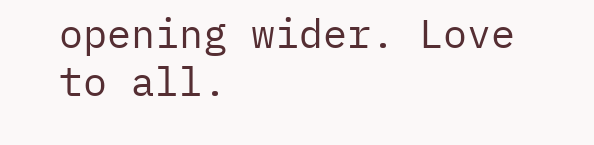opening wider. Love to all.